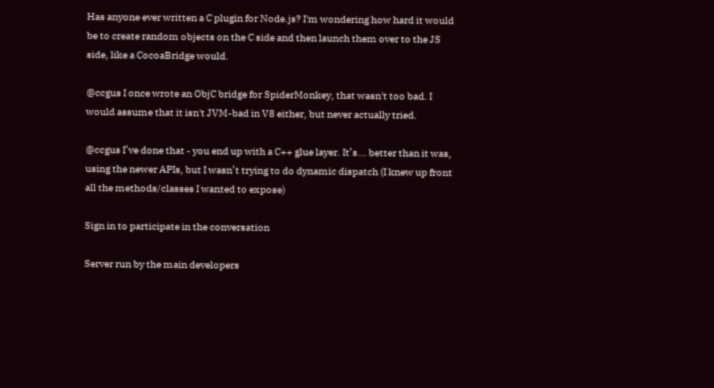Has anyone ever written a C plugin for Node.js? I'm wondering how hard it would be to create random objects on the C side and then launch them over to the JS side, like a CocoaBridge would.

@ccgus I once wrote an ObjC bridge for SpiderMonkey, that wasn't too bad. I would assume that it isn't JVM-bad in V8 either, but never actually tried.

@ccgus I’ve done that - you end up with a C++ glue layer. It’s... better than it was, using the newer APIs, but I wasn’t trying to do dynamic dispatch (I knew up front all the methods/classes I wanted to expose)

Sign in to participate in the conversation

Server run by the main developers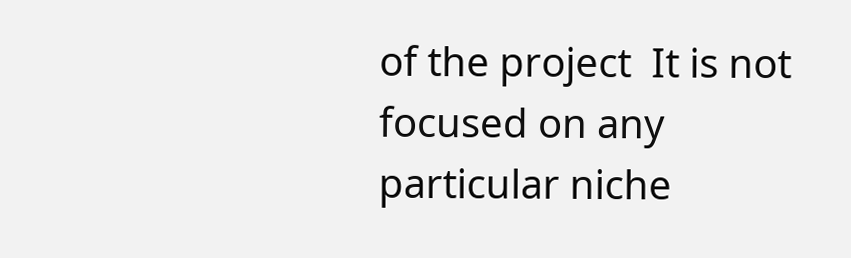of the project  It is not focused on any particular niche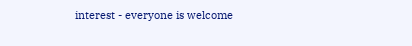interest - everyone is welcome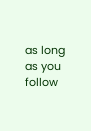as long as you follow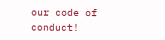our code of conduct!